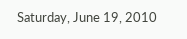Saturday, June 19, 2010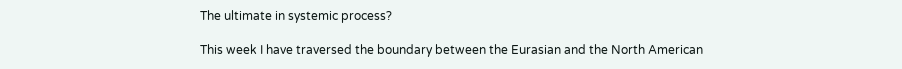The ultimate in systemic process?

This week I have traversed the boundary between the Eurasian and the North American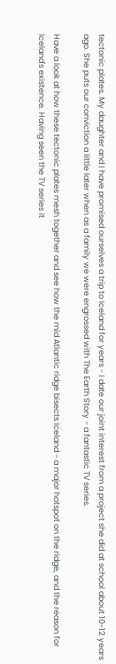tectonic plates. My daughter and I have promised ourselves a trip to Iceland for years - I date our joint interest from a project she did at school about 10-12 years ago. She puts our conviction a little later when as a family we were engrossed with The Earth Story - a fantastic TV series.

Have a look at how these tectonic plates mesh together and see how the mid Atlantic ridge bisects Iceland - a major hotspot on the ridge, and the reason for Iceland's existence. Having seen the TV series it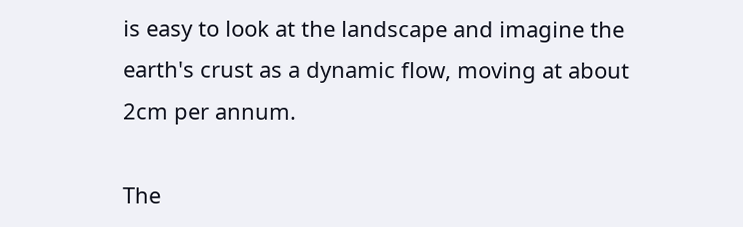is easy to look at the landscape and imagine the earth's crust as a dynamic flow, moving at about 2cm per annum.

The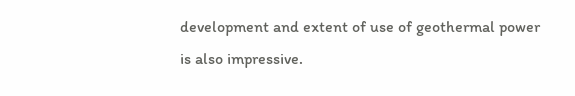development and extent of use of geothermal power is also impressive.